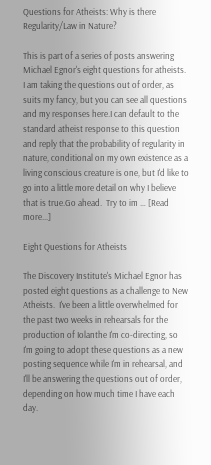Questions for Atheists: Why is there Regularity/Law in Nature?

This is part of a series of posts answering Michael Egnor's eight questions for atheists.  I am taking the questions out of order, as suits my fancy, but you can see all questions and my responses here.I can default to the standard atheist response to this question and reply that the probability of regularity in nature, conditional on my own existence as a living conscious creature is one, but I'd like to go into a little more detail on why I believe that is true.Go ahead.  Try to im … [Read more...]

Eight Questions for Atheists

The Discovery Institute's Michael Egnor has posted eight questions as a challenge to New Atheists.  I've been a little overwhelmed for the past two weeks in rehearsals for the production of Iolanthe I'm co-directing, so I'm going to adopt these questions as a new posting sequence while I'm in rehearsal, and I'll be answering the questions out of order, depending on how much time I have each day.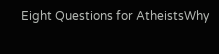Eight Questions for AtheistsWhy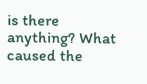is there anything? What caused the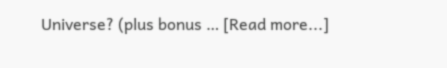Universe? (plus bonus … [Read more...]